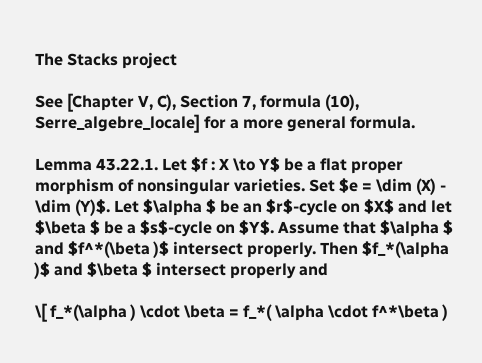The Stacks project

See [Chapter V, C), Section 7, formula (10), Serre_algebre_locale] for a more general formula.

Lemma 43.22.1. Let $f : X \to Y$ be a flat proper morphism of nonsingular varieties. Set $e = \dim (X) - \dim (Y)$. Let $\alpha $ be an $r$-cycle on $X$ and let $\beta $ be a $s$-cycle on $Y$. Assume that $\alpha $ and $f^*(\beta )$ intersect properly. Then $f_*(\alpha )$ and $\beta $ intersect properly and

\[ f_*(\alpha ) \cdot \beta = f_*( \alpha \cdot f^*\beta )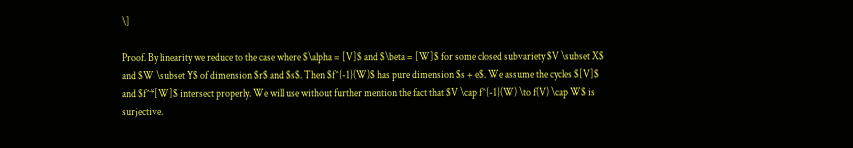\]

Proof. By linearity we reduce to the case where $\alpha = [V]$ and $\beta = [W]$ for some closed subvariety $V \subset X$ and $W \subset Y$ of dimension $r$ and $s$. Then $f^{-1}(W)$ has pure dimension $s + e$. We assume the cycles $[V]$ and $f^*[W]$ intersect properly. We will use without further mention the fact that $V \cap f^{-1}(W) \to f(V) \cap W$ is surjective.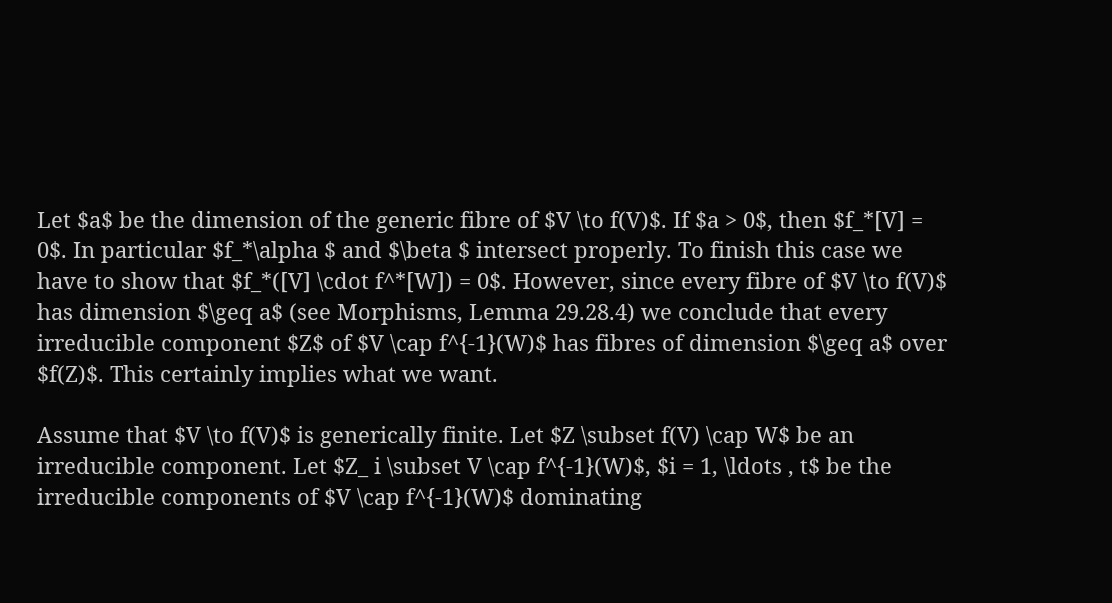Let $a$ be the dimension of the generic fibre of $V \to f(V)$. If $a > 0$, then $f_*[V] = 0$. In particular $f_*\alpha $ and $\beta $ intersect properly. To finish this case we have to show that $f_*([V] \cdot f^*[W]) = 0$. However, since every fibre of $V \to f(V)$ has dimension $\geq a$ (see Morphisms, Lemma 29.28.4) we conclude that every irreducible component $Z$ of $V \cap f^{-1}(W)$ has fibres of dimension $\geq a$ over $f(Z)$. This certainly implies what we want.

Assume that $V \to f(V)$ is generically finite. Let $Z \subset f(V) \cap W$ be an irreducible component. Let $Z_ i \subset V \cap f^{-1}(W)$, $i = 1, \ldots , t$ be the irreducible components of $V \cap f^{-1}(W)$ dominating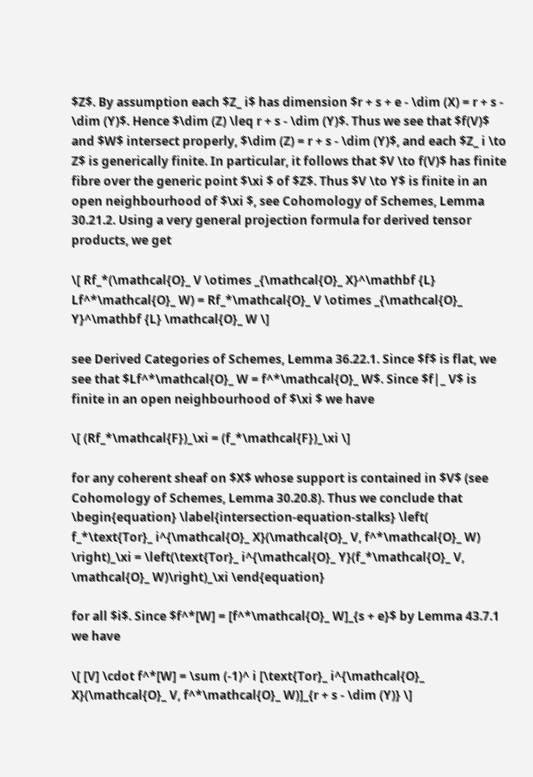$Z$. By assumption each $Z_ i$ has dimension $r + s + e - \dim (X) = r + s - \dim (Y)$. Hence $\dim (Z) \leq r + s - \dim (Y)$. Thus we see that $f(V)$ and $W$ intersect properly, $\dim (Z) = r + s - \dim (Y)$, and each $Z_ i \to Z$ is generically finite. In particular, it follows that $V \to f(V)$ has finite fibre over the generic point $\xi $ of $Z$. Thus $V \to Y$ is finite in an open neighbourhood of $\xi $, see Cohomology of Schemes, Lemma 30.21.2. Using a very general projection formula for derived tensor products, we get

\[ Rf_*(\mathcal{O}_ V \otimes _{\mathcal{O}_ X}^\mathbf {L} Lf^*\mathcal{O}_ W) = Rf_*\mathcal{O}_ V \otimes _{\mathcal{O}_ Y}^\mathbf {L} \mathcal{O}_ W \]

see Derived Categories of Schemes, Lemma 36.22.1. Since $f$ is flat, we see that $Lf^*\mathcal{O}_ W = f^*\mathcal{O}_ W$. Since $f|_ V$ is finite in an open neighbourhood of $\xi $ we have

\[ (Rf_*\mathcal{F})_\xi = (f_*\mathcal{F})_\xi \]

for any coherent sheaf on $X$ whose support is contained in $V$ (see Cohomology of Schemes, Lemma 30.20.8). Thus we conclude that
\begin{equation} \label{intersection-equation-stalks} \left( f_*\text{Tor}_ i^{\mathcal{O}_ X}(\mathcal{O}_ V, f^*\mathcal{O}_ W) \right)_\xi = \left(\text{Tor}_ i^{\mathcal{O}_ Y}(f_*\mathcal{O}_ V, \mathcal{O}_ W)\right)_\xi \end{equation}

for all $i$. Since $f^*[W] = [f^*\mathcal{O}_ W]_{s + e}$ by Lemma 43.7.1 we have

\[ [V] \cdot f^*[W] = \sum (-1)^ i [\text{Tor}_ i^{\mathcal{O}_ X}(\mathcal{O}_ V, f^*\mathcal{O}_ W)]_{r + s - \dim (Y)} \]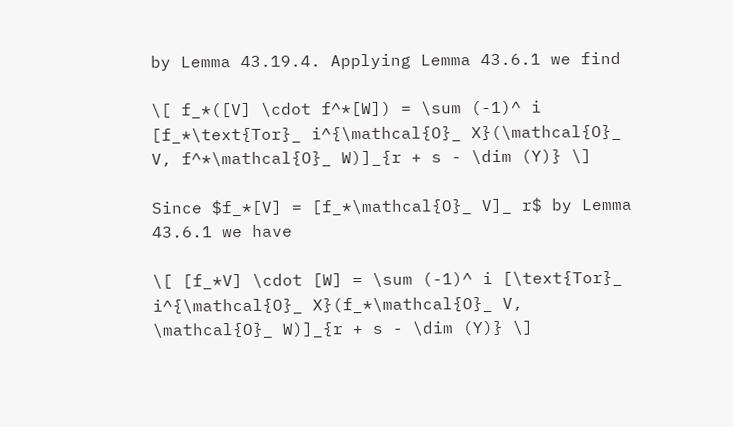by Lemma 43.19.4. Applying Lemma 43.6.1 we find

\[ f_*([V] \cdot f^*[W]) = \sum (-1)^ i [f_*\text{Tor}_ i^{\mathcal{O}_ X}(\mathcal{O}_ V, f^*\mathcal{O}_ W)]_{r + s - \dim (Y)} \]

Since $f_*[V] = [f_*\mathcal{O}_ V]_ r$ by Lemma 43.6.1 we have

\[ [f_*V] \cdot [W] = \sum (-1)^ i [\text{Tor}_ i^{\mathcal{O}_ X}(f_*\mathcal{O}_ V, \mathcal{O}_ W)]_{r + s - \dim (Y)} \]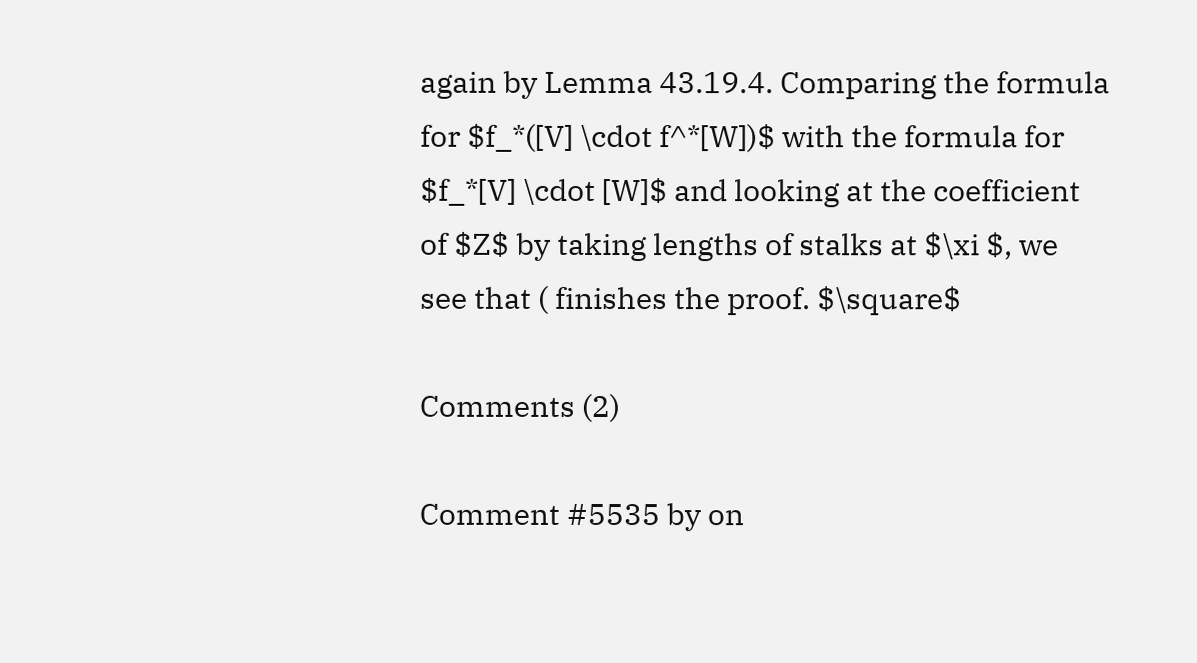again by Lemma 43.19.4. Comparing the formula for $f_*([V] \cdot f^*[W])$ with the formula for $f_*[V] \cdot [W]$ and looking at the coefficient of $Z$ by taking lengths of stalks at $\xi $, we see that ( finishes the proof. $\square$

Comments (2)

Comment #5535 by on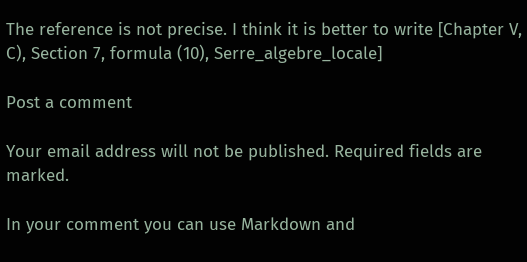The reference is not precise. I think it is better to write [Chapter V, C), Section 7, formula (10), Serre_algebre_locale]

Post a comment

Your email address will not be published. Required fields are marked.

In your comment you can use Markdown and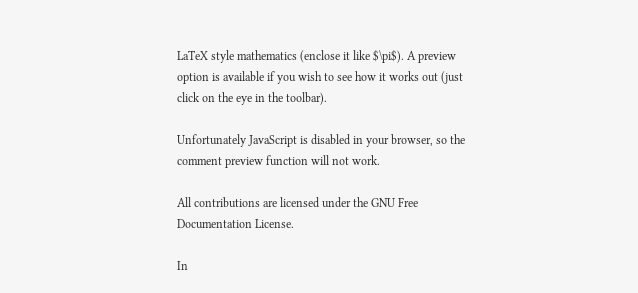LaTeX style mathematics (enclose it like $\pi$). A preview option is available if you wish to see how it works out (just click on the eye in the toolbar).

Unfortunately JavaScript is disabled in your browser, so the comment preview function will not work.

All contributions are licensed under the GNU Free Documentation License.

In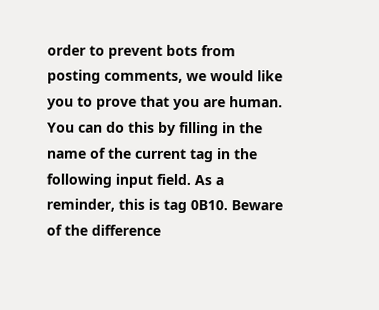order to prevent bots from posting comments, we would like you to prove that you are human. You can do this by filling in the name of the current tag in the following input field. As a reminder, this is tag 0B10. Beware of the difference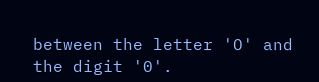between the letter 'O' and the digit '0'.